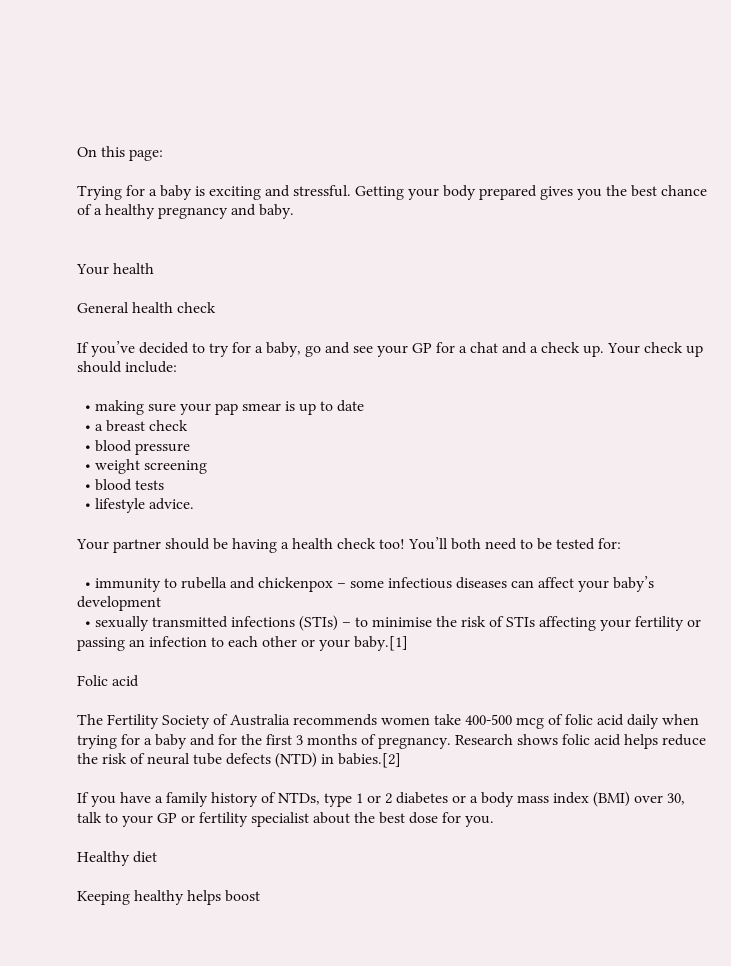On this page:

Trying for a baby is exciting and stressful. Getting your body prepared gives you the best chance of a healthy pregnancy and baby.


Your health

General health check

If you’ve decided to try for a baby, go and see your GP for a chat and a check up. Your check up should include:

  • making sure your pap smear is up to date
  • a breast check
  • blood pressure
  • weight screening
  • blood tests
  • lifestyle advice.

Your partner should be having a health check too! You’ll both need to be tested for:

  • immunity to rubella and chickenpox – some infectious diseases can affect your baby’s development
  • sexually transmitted infections (STIs) – to minimise the risk of STIs affecting your fertility or passing an infection to each other or your baby.[1]

Folic acid

The Fertility Society of Australia recommends women take 400-500 mcg of folic acid daily when trying for a baby and for the first 3 months of pregnancy. Research shows folic acid helps reduce the risk of neural tube defects (NTD) in babies.[2]

If you have a family history of NTDs, type 1 or 2 diabetes or a body mass index (BMI) over 30, talk to your GP or fertility specialist about the best dose for you.

Healthy diet

Keeping healthy helps boost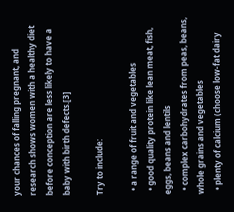your chances of falling pregnant, and research shows women with a healthy diet before conception are less likely to have a baby with birth defects.[3]

Try to include:

  • a range of fruit and vegetables
  • good quality protein like lean meat, fish, eggs, beans and lentils
  • complex carbohydrates from peas, beans, whole grains and vegetables
  • plenty of calcium (choose low-fat dairy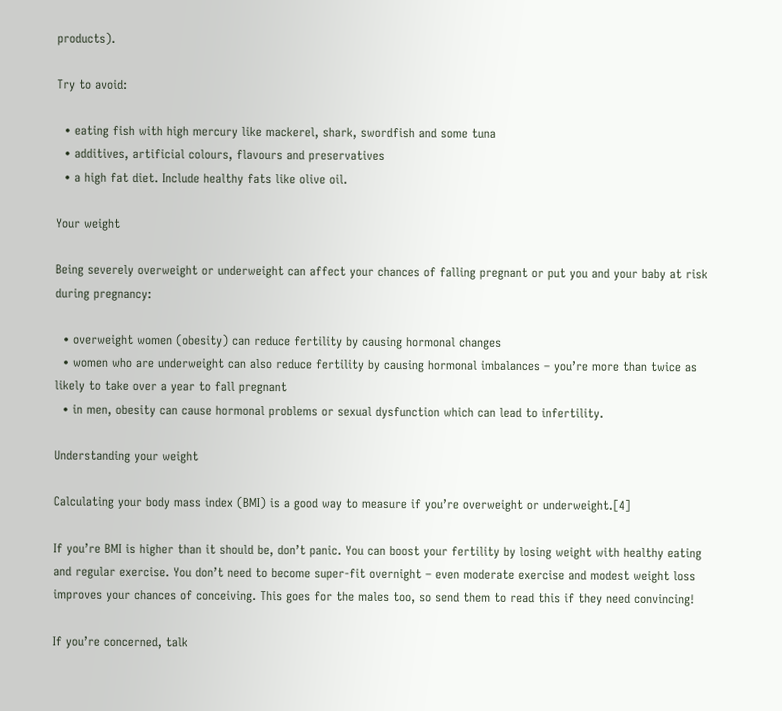products).

Try to avoid:

  • eating fish with high mercury like mackerel, shark, swordfish and some tuna
  • additives, artificial colours, flavours and preservatives
  • a high fat diet. Include healthy fats like olive oil.

Your weight

Being severely overweight or underweight can affect your chances of falling pregnant or put you and your baby at risk during pregnancy:

  • overweight women (obesity) can reduce fertility by causing hormonal changes
  • women who are underweight can also reduce fertility by causing hormonal imbalances – you’re more than twice as likely to take over a year to fall pregnant
  • in men, obesity can cause hormonal problems or sexual dysfunction which can lead to infertility.

Understanding your weight

Calculating your body mass index (BMI) is a good way to measure if you’re overweight or underweight.[4]

If you’re BMI is higher than it should be, don’t panic. You can boost your fertility by losing weight with healthy eating and regular exercise. You don’t need to become super-fit overnight – even moderate exercise and modest weight loss improves your chances of conceiving. This goes for the males too, so send them to read this if they need convincing!

If you’re concerned, talk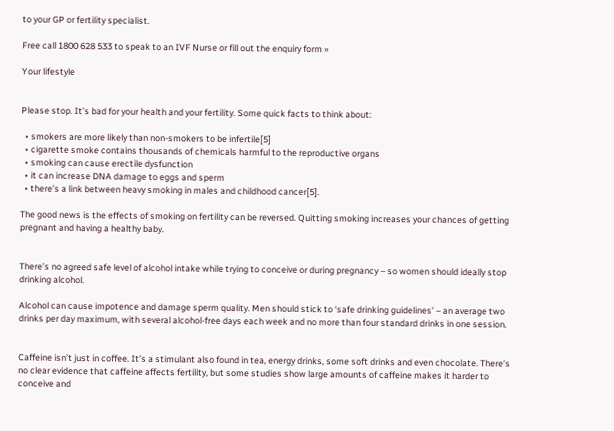to your GP or fertility specialist.

Free call 1800 628 533 to speak to an IVF Nurse or fill out the enquiry form »

Your lifestyle


Please stop. It’s bad for your health and your fertility. Some quick facts to think about:

  • smokers are more likely than non-smokers to be infertile[5]
  • cigarette smoke contains thousands of chemicals harmful to the reproductive organs
  • smoking can cause erectile dysfunction
  • it can increase DNA damage to eggs and sperm
  • there’s a link between heavy smoking in males and childhood cancer[5].

The good news is the effects of smoking on fertility can be reversed. Quitting smoking increases your chances of getting pregnant and having a healthy baby.


There’s no agreed safe level of alcohol intake while trying to conceive or during pregnancy – so women should ideally stop drinking alcohol.

Alcohol can cause impotence and damage sperm quality. Men should stick to ‘safe drinking guidelines’ – an average two drinks per day maximum, with several alcohol-free days each week and no more than four standard drinks in one session.


Caffeine isn’t just in coffee. It’s a stimulant also found in tea, energy drinks, some soft drinks and even chocolate. There’s no clear evidence that caffeine affects fertility, but some studies show large amounts of caffeine makes it harder to conceive and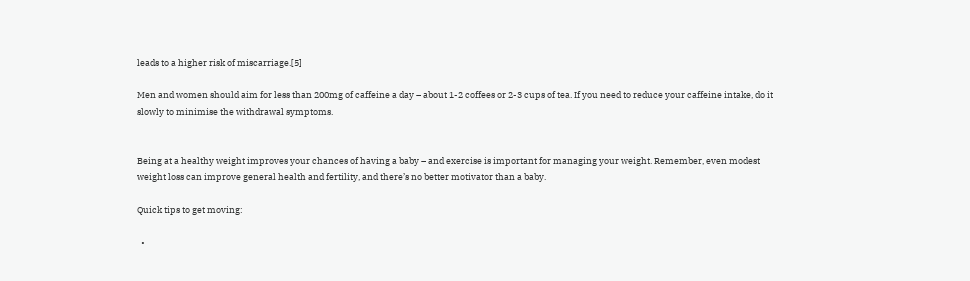leads to a higher risk of miscarriage.[5]

Men and women should aim for less than 200mg of caffeine a day – about 1-2 coffees or 2-3 cups of tea. If you need to reduce your caffeine intake, do it slowly to minimise the withdrawal symptoms.


Being at a healthy weight improves your chances of having a baby – and exercise is important for managing your weight. Remember, even modest weight loss can improve general health and fertility, and there’s no better motivator than a baby.

Quick tips to get moving:

  •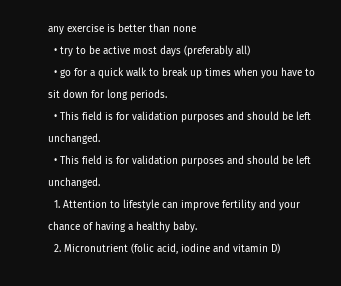any exercise is better than none
  • try to be active most days (preferably all)
  • go for a quick walk to break up times when you have to sit down for long periods.
  • This field is for validation purposes and should be left unchanged.
  • This field is for validation purposes and should be left unchanged.
  1. Attention to lifestyle can improve fertility and your chance of having a healthy baby.
  2. Micronutrient (folic acid, iodine and vitamin D)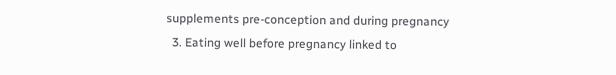supplements pre-conception and during pregnancy
  3. Eating well before pregnancy linked to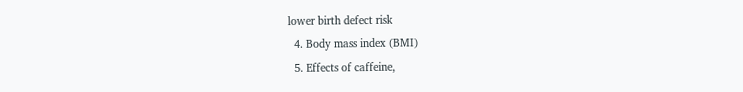lower birth defect risk
  4. Body mass index (BMI)
  5. Effects of caffeine,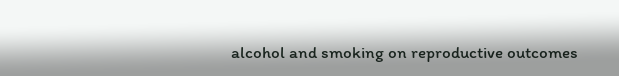alcohol and smoking on reproductive outcomes